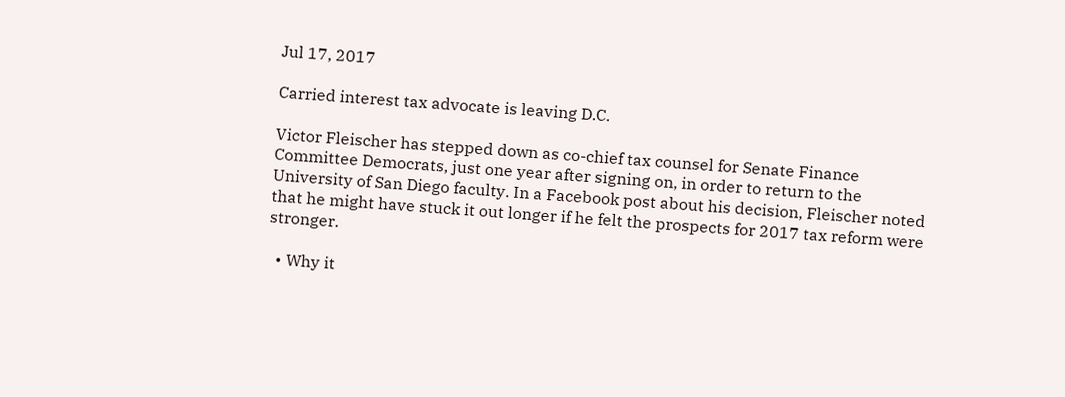Jul 17, 2017

Carried interest tax advocate is leaving D.C.

Victor Fleischer has stepped down as co-chief tax counsel for Senate Finance Committee Democrats, just one year after signing on, in order to return to the University of San Diego faculty. In a Facebook post about his decision, Fleischer noted that he might have stuck it out longer if he felt the prospects for 2017 tax reform were stronger.

  • Why it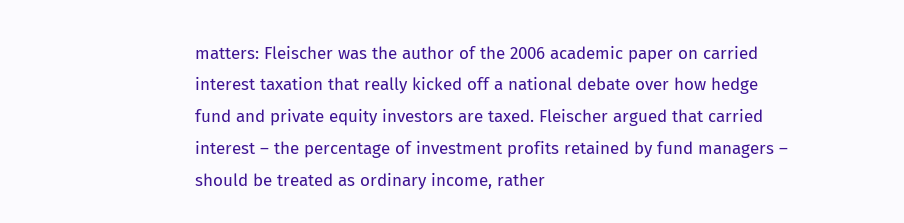matters: Fleischer was the author of the 2006 academic paper on carried interest taxation that really kicked off a national debate over how hedge fund and private equity investors are taxed. Fleischer argued that carried interest – the percentage of investment profits retained by fund managers – should be treated as ordinary income, rather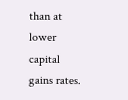than at lower capital gains rates.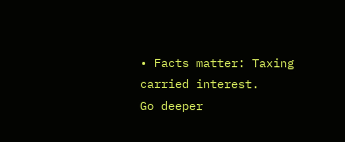• Facts matter: Taxing carried interest.
Go deeper